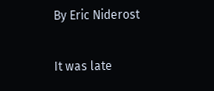By Eric Niderost

It was late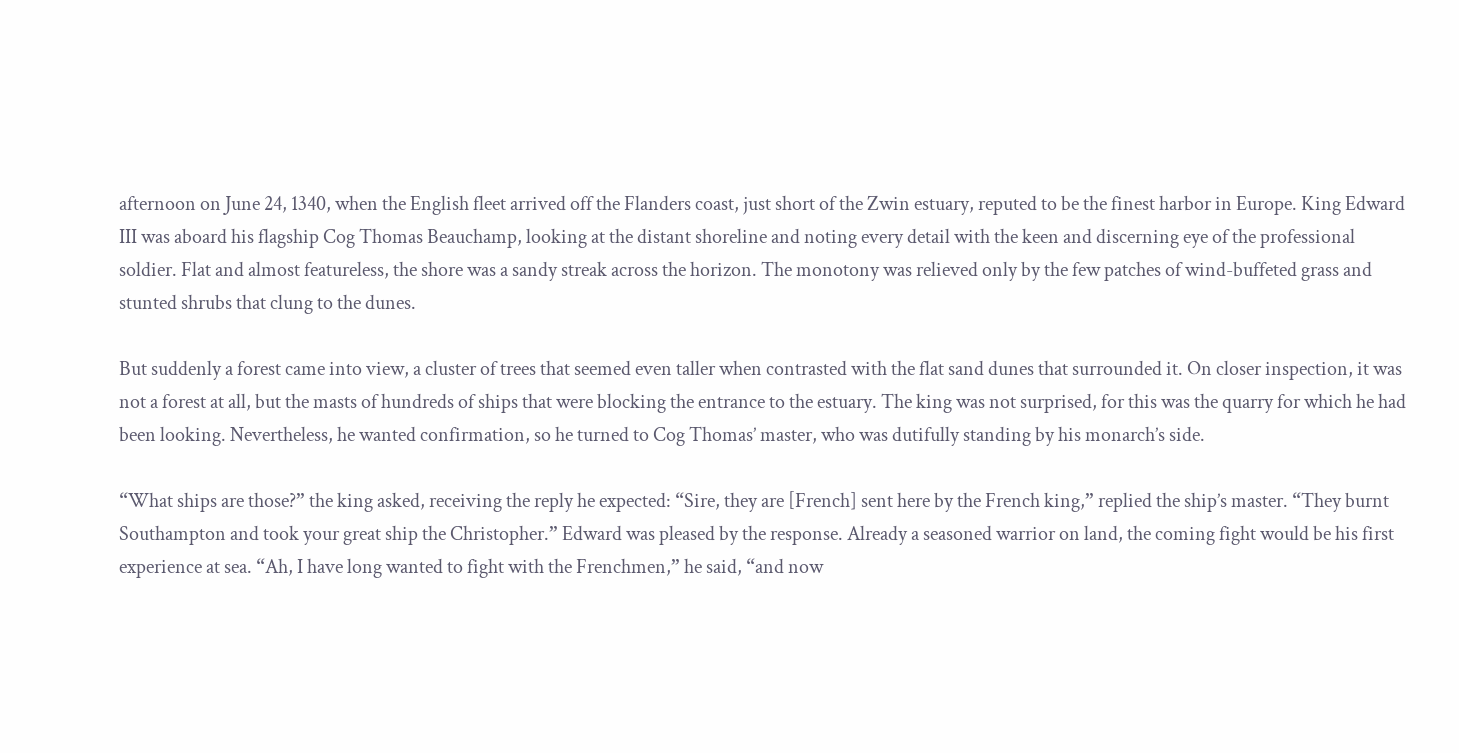afternoon on June 24, 1340, when the English fleet arrived off the Flanders coast, just short of the Zwin estuary, reputed to be the finest harbor in Europe. King Edward III was aboard his flagship Cog Thomas Beauchamp, looking at the distant shoreline and noting every detail with the keen and discerning eye of the professional soldier. Flat and almost featureless, the shore was a sandy streak across the horizon. The monotony was relieved only by the few patches of wind-buffeted grass and stunted shrubs that clung to the dunes.

But suddenly a forest came into view, a cluster of trees that seemed even taller when contrasted with the flat sand dunes that surrounded it. On closer inspection, it was not a forest at all, but the masts of hundreds of ships that were blocking the entrance to the estuary. The king was not surprised, for this was the quarry for which he had been looking. Nevertheless, he wanted confirmation, so he turned to Cog Thomas’ master, who was dutifully standing by his monarch’s side.

“What ships are those?” the king asked, receiving the reply he expected: “Sire, they are [French] sent here by the French king,” replied the ship’s master. “They burnt Southampton and took your great ship the Christopher.” Edward was pleased by the response. Already a seasoned warrior on land, the coming fight would be his first experience at sea. “Ah, I have long wanted to fight with the Frenchmen,” he said, “and now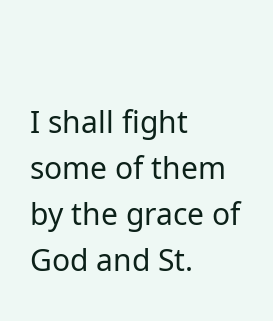I shall fight some of them by the grace of God and St.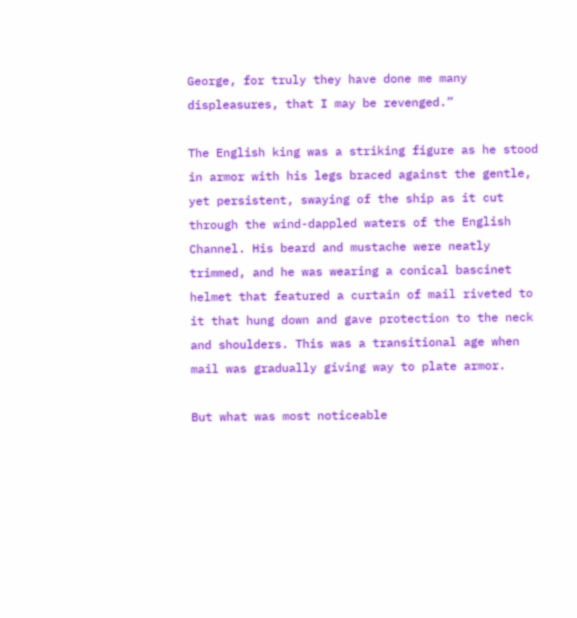George, for truly they have done me many displeasures, that I may be revenged.”

The English king was a striking figure as he stood in armor with his legs braced against the gentle, yet persistent, swaying of the ship as it cut through the wind-dappled waters of the English Channel. His beard and mustache were neatly trimmed, and he was wearing a conical bascinet helmet that featured a curtain of mail riveted to it that hung down and gave protection to the neck and shoulders. This was a transitional age when mail was gradually giving way to plate armor.

But what was most noticeable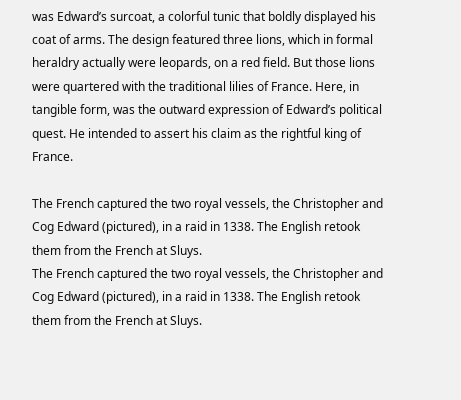was Edward’s surcoat, a colorful tunic that boldly displayed his coat of arms. The design featured three lions, which in formal heraldry actually were leopards, on a red field. But those lions were quartered with the traditional lilies of France. Here, in tangible form, was the outward expression of Edward’s political quest. He intended to assert his claim as the rightful king of France.

The French captured the two royal vessels, the Christopher and Cog Edward (pictured), in a raid in 1338. The English retook them from the French at Sluys.
The French captured the two royal vessels, the Christopher and Cog Edward (pictured), in a raid in 1338. The English retook them from the French at Sluys.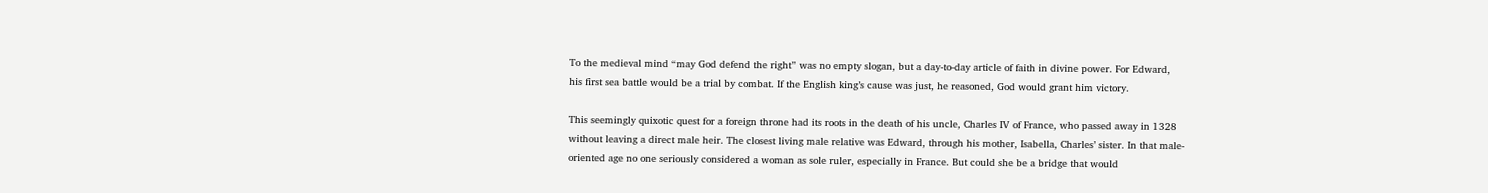To the medieval mind “may God defend the right” was no empty slogan, but a day-to-day article of faith in divine power. For Edward, his first sea battle would be a trial by combat. If the English king’s cause was just, he reasoned, God would grant him victory.

This seemingly quixotic quest for a foreign throne had its roots in the death of his uncle, Charles IV of France, who passed away in 1328 without leaving a direct male heir. The closest living male relative was Edward, through his mother, Isabella, Charles’ sister. In that male-oriented age no one seriously considered a woman as sole ruler, especially in France. But could she be a bridge that would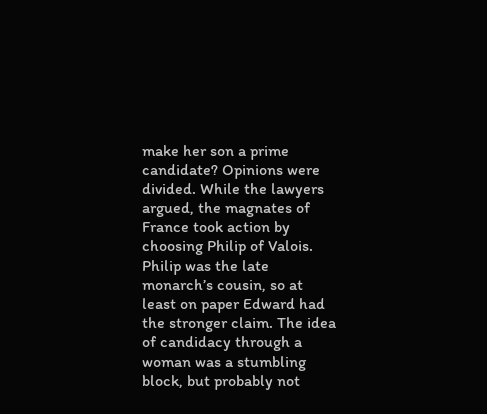make her son a prime candidate? Opinions were divided. While the lawyers argued, the magnates of France took action by choosing Philip of Valois. Philip was the late monarch’s cousin, so at least on paper Edward had the stronger claim. The idea of candidacy through a woman was a stumbling block, but probably not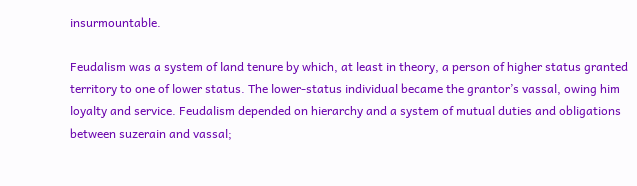insurmountable.

Feudalism was a system of land tenure by which, at least in theory, a person of higher status granted territory to one of lower status. The lower-status individual became the grantor’s vassal, owing him loyalty and service. Feudalism depended on hierarchy and a system of mutual duties and obligations between suzerain and vassal;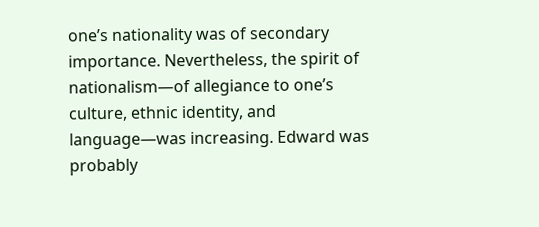one’s nationality was of secondary importance. Nevertheless, the spirit of nationalism—of allegiance to one’s culture, ethnic identity, and language—was increasing. Edward was probably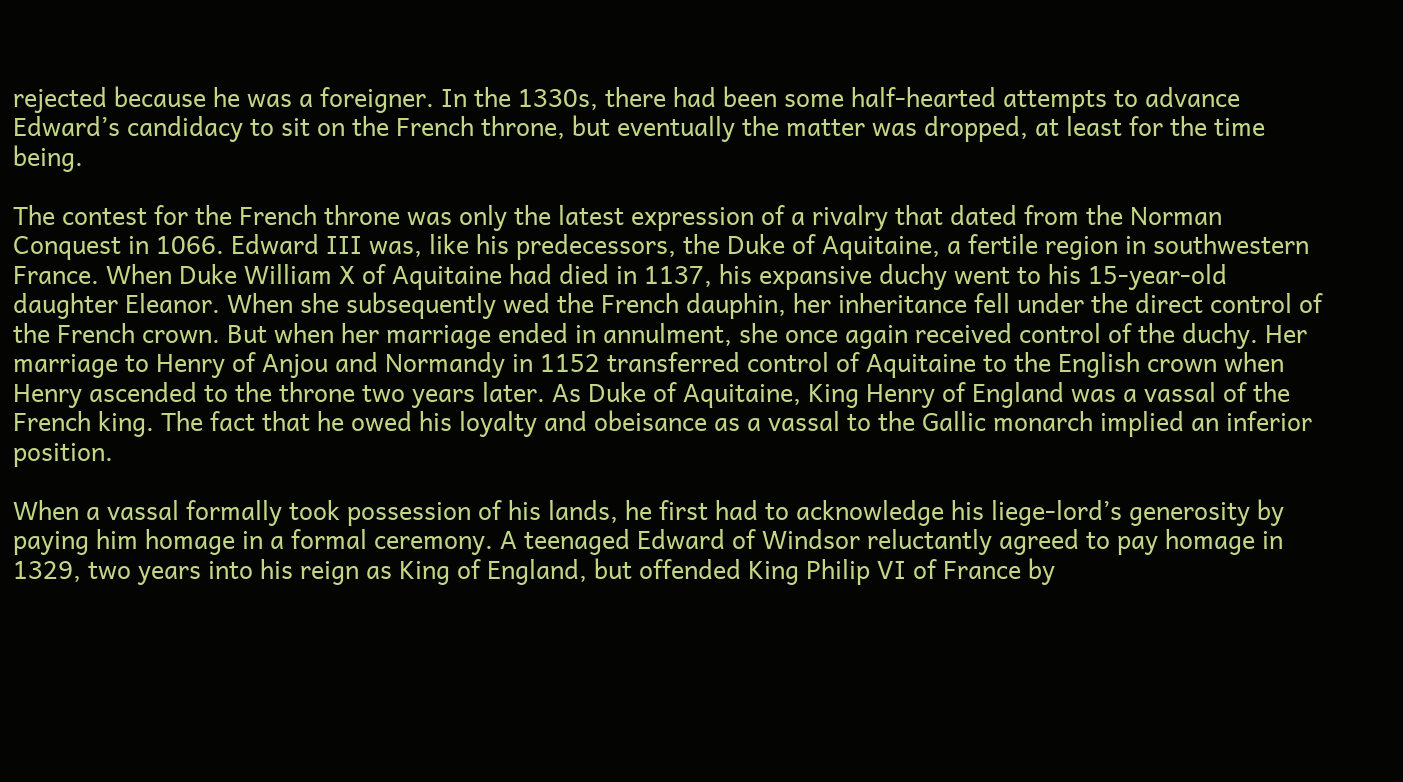rejected because he was a foreigner. In the 1330s, there had been some half-hearted attempts to advance Edward’s candidacy to sit on the French throne, but eventually the matter was dropped, at least for the time being.

The contest for the French throne was only the latest expression of a rivalry that dated from the Norman Conquest in 1066. Edward III was, like his predecessors, the Duke of Aquitaine, a fertile region in southwestern France. When Duke William X of Aquitaine had died in 1137, his expansive duchy went to his 15-year-old daughter Eleanor. When she subsequently wed the French dauphin, her inheritance fell under the direct control of the French crown. But when her marriage ended in annulment, she once again received control of the duchy. Her marriage to Henry of Anjou and Normandy in 1152 transferred control of Aquitaine to the English crown when Henry ascended to the throne two years later. As Duke of Aquitaine, King Henry of England was a vassal of the French king. The fact that he owed his loyalty and obeisance as a vassal to the Gallic monarch implied an inferior position.

When a vassal formally took possession of his lands, he first had to acknowledge his liege-lord’s generosity by paying him homage in a formal ceremony. A teenaged Edward of Windsor reluctantly agreed to pay homage in 1329, two years into his reign as King of England, but offended King Philip VI of France by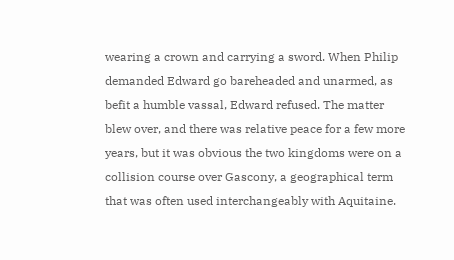wearing a crown and carrying a sword. When Philip demanded Edward go bareheaded and unarmed, as befit a humble vassal, Edward refused. The matter blew over, and there was relative peace for a few more years, but it was obvious the two kingdoms were on a collision course over Gascony, a geographical term that was often used interchangeably with Aquitaine.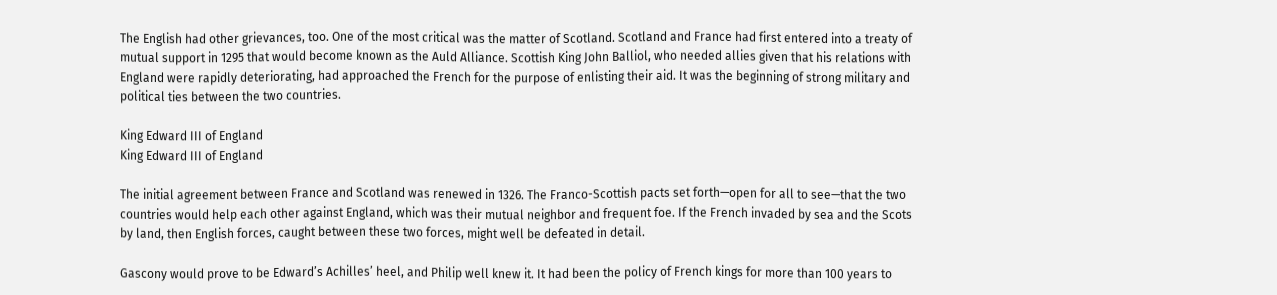The English had other grievances, too. One of the most critical was the matter of Scotland. Scotland and France had first entered into a treaty of mutual support in 1295 that would become known as the Auld Alliance. Scottish King John Balliol, who needed allies given that his relations with England were rapidly deteriorating, had approached the French for the purpose of enlisting their aid. It was the beginning of strong military and political ties between the two countries.

King Edward III of England
King Edward III of England

The initial agreement between France and Scotland was renewed in 1326. The Franco-Scottish pacts set forth—open for all to see—that the two countries would help each other against England, which was their mutual neighbor and frequent foe. If the French invaded by sea and the Scots by land, then English forces, caught between these two forces, might well be defeated in detail.

Gascony would prove to be Edward’s Achilles’ heel, and Philip well knew it. It had been the policy of French kings for more than 100 years to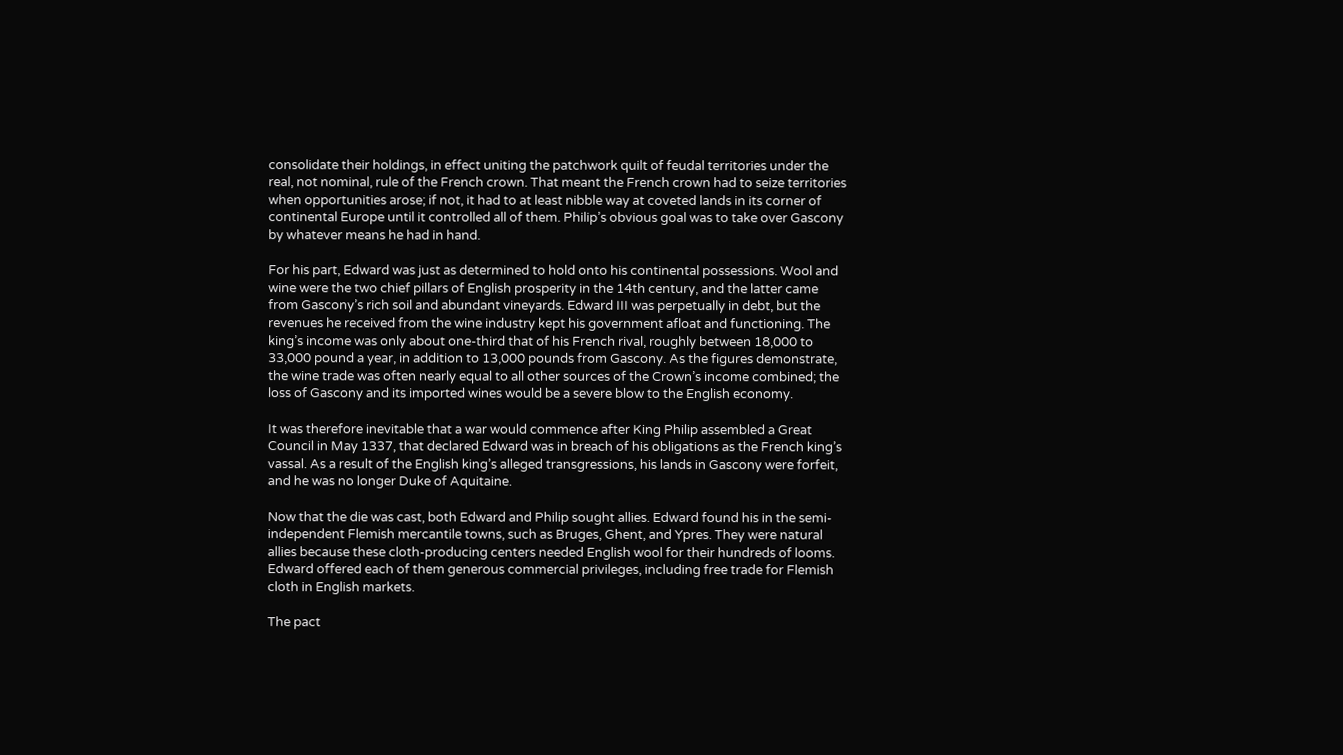consolidate their holdings, in effect uniting the patchwork quilt of feudal territories under the real, not nominal, rule of the French crown. That meant the French crown had to seize territories when opportunities arose; if not, it had to at least nibble way at coveted lands in its corner of continental Europe until it controlled all of them. Philip’s obvious goal was to take over Gascony by whatever means he had in hand.

For his part, Edward was just as determined to hold onto his continental possessions. Wool and wine were the two chief pillars of English prosperity in the 14th century, and the latter came from Gascony’s rich soil and abundant vineyards. Edward III was perpetually in debt, but the revenues he received from the wine industry kept his government afloat and functioning. The king’s income was only about one-third that of his French rival, roughly between 18,000 to 33,000 pound a year, in addition to 13,000 pounds from Gascony. As the figures demonstrate, the wine trade was often nearly equal to all other sources of the Crown’s income combined; the loss of Gascony and its imported wines would be a severe blow to the English economy.

It was therefore inevitable that a war would commence after King Philip assembled a Great Council in May 1337, that declared Edward was in breach of his obligations as the French king’s vassal. As a result of the English king’s alleged transgressions, his lands in Gascony were forfeit, and he was no longer Duke of Aquitaine.

Now that the die was cast, both Edward and Philip sought allies. Edward found his in the semi-independent Flemish mercantile towns, such as Bruges, Ghent, and Ypres. They were natural allies because these cloth-producing centers needed English wool for their hundreds of looms. Edward offered each of them generous commercial privileges, including free trade for Flemish cloth in English markets.

The pact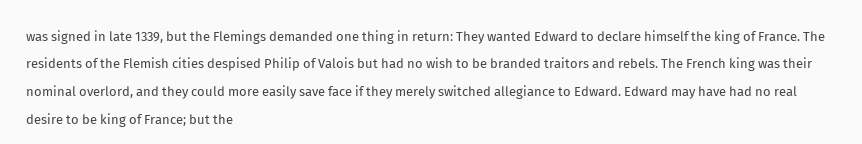was signed in late 1339, but the Flemings demanded one thing in return: They wanted Edward to declare himself the king of France. The residents of the Flemish cities despised Philip of Valois but had no wish to be branded traitors and rebels. The French king was their nominal overlord, and they could more easily save face if they merely switched allegiance to Edward. Edward may have had no real desire to be king of France; but the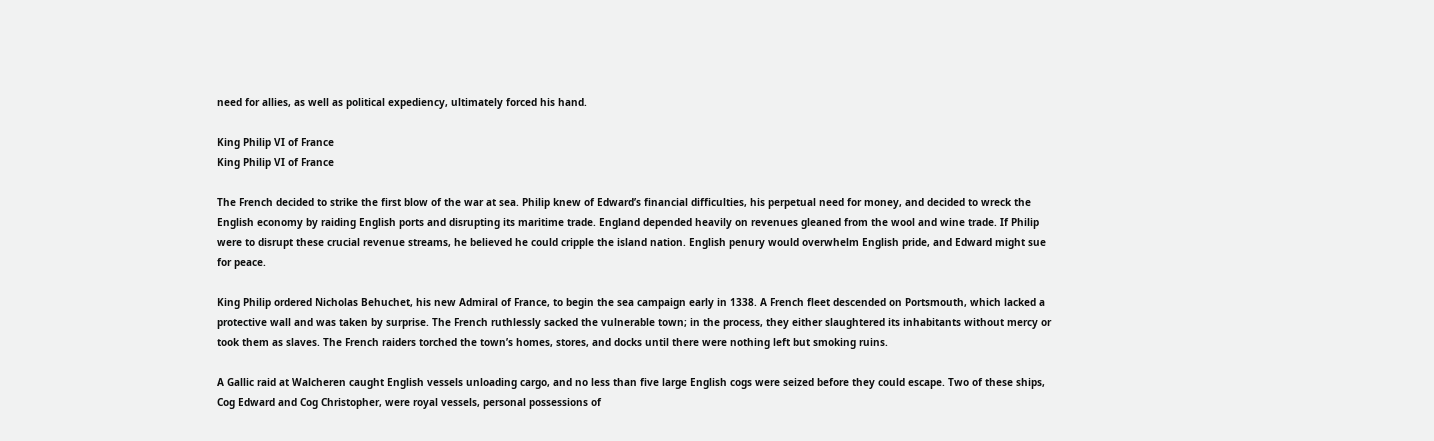need for allies, as well as political expediency, ultimately forced his hand.

King Philip VI of France
King Philip VI of France

The French decided to strike the first blow of the war at sea. Philip knew of Edward’s financial difficulties, his perpetual need for money, and decided to wreck the English economy by raiding English ports and disrupting its maritime trade. England depended heavily on revenues gleaned from the wool and wine trade. If Philip were to disrupt these crucial revenue streams, he believed he could cripple the island nation. English penury would overwhelm English pride, and Edward might sue for peace.

King Philip ordered Nicholas Behuchet, his new Admiral of France, to begin the sea campaign early in 1338. A French fleet descended on Portsmouth, which lacked a protective wall and was taken by surprise. The French ruthlessly sacked the vulnerable town; in the process, they either slaughtered its inhabitants without mercy or took them as slaves. The French raiders torched the town’s homes, stores, and docks until there were nothing left but smoking ruins.

A Gallic raid at Walcheren caught English vessels unloading cargo, and no less than five large English cogs were seized before they could escape. Two of these ships, Cog Edward and Cog Christopher, were royal vessels, personal possessions of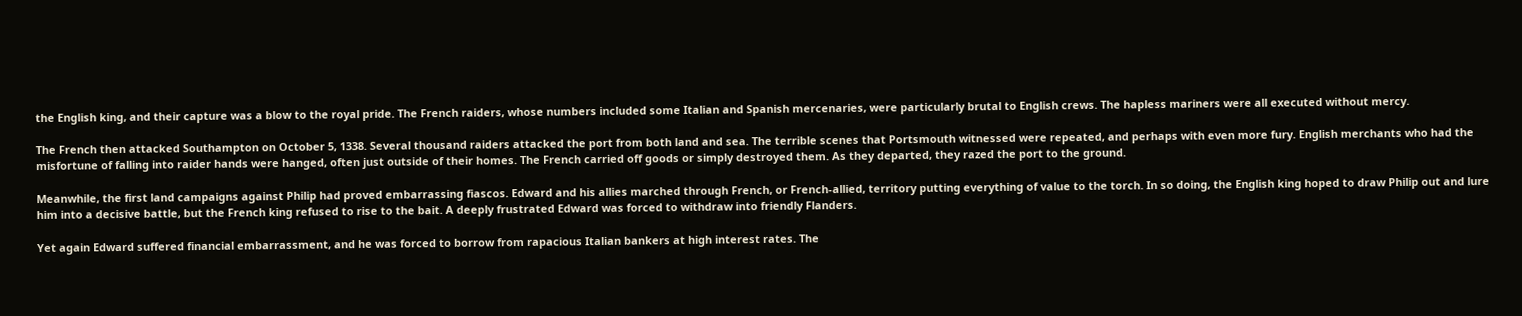the English king, and their capture was a blow to the royal pride. The French raiders, whose numbers included some Italian and Spanish mercenaries, were particularly brutal to English crews. The hapless mariners were all executed without mercy.

The French then attacked Southampton on October 5, 1338. Several thousand raiders attacked the port from both land and sea. The terrible scenes that Portsmouth witnessed were repeated, and perhaps with even more fury. English merchants who had the misfortune of falling into raider hands were hanged, often just outside of their homes. The French carried off goods or simply destroyed them. As they departed, they razed the port to the ground.

Meanwhile, the first land campaigns against Philip had proved embarrassing fiascos. Edward and his allies marched through French, or French-allied, territory putting everything of value to the torch. In so doing, the English king hoped to draw Philip out and lure him into a decisive battle, but the French king refused to rise to the bait. A deeply frustrated Edward was forced to withdraw into friendly Flanders.

Yet again Edward suffered financial embarrassment, and he was forced to borrow from rapacious Italian bankers at high interest rates. The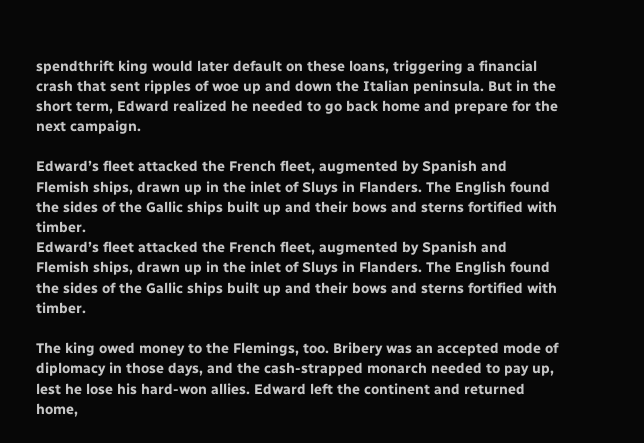spendthrift king would later default on these loans, triggering a financial crash that sent ripples of woe up and down the Italian peninsula. But in the short term, Edward realized he needed to go back home and prepare for the next campaign.

Edward’s fleet attacked the French fleet, augmented by Spanish and Flemish ships, drawn up in the inlet of Sluys in Flanders. The English found the sides of the Gallic ships built up and their bows and sterns fortified with timber.
Edward’s fleet attacked the French fleet, augmented by Spanish and Flemish ships, drawn up in the inlet of Sluys in Flanders. The English found the sides of the Gallic ships built up and their bows and sterns fortified with timber.

The king owed money to the Flemings, too. Bribery was an accepted mode of diplomacy in those days, and the cash-strapped monarch needed to pay up, lest he lose his hard-won allies. Edward left the continent and returned home,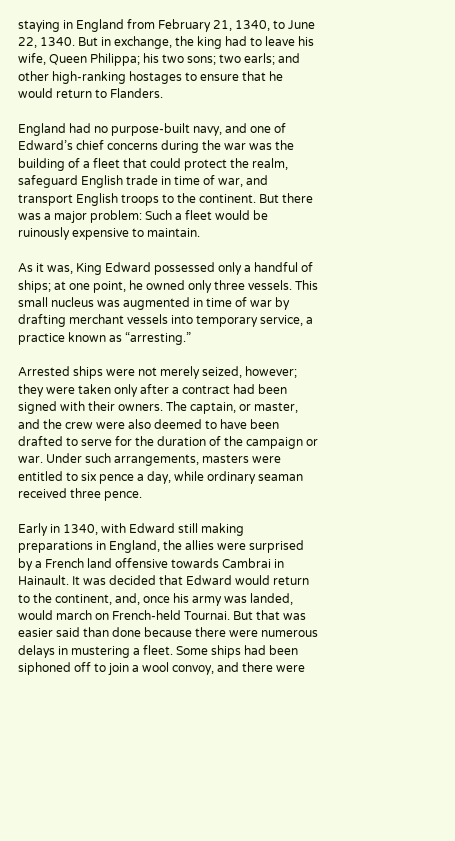staying in England from February 21, 1340, to June 22, 1340. But in exchange, the king had to leave his wife, Queen Philippa; his two sons; two earls; and other high-ranking hostages to ensure that he would return to Flanders.

England had no purpose-built navy, and one of Edward’s chief concerns during the war was the building of a fleet that could protect the realm, safeguard English trade in time of war, and transport English troops to the continent. But there was a major problem: Such a fleet would be ruinously expensive to maintain.

As it was, King Edward possessed only a handful of ships; at one point, he owned only three vessels. This small nucleus was augmented in time of war by drafting merchant vessels into temporary service, a practice known as “arresting.”

Arrested ships were not merely seized, however; they were taken only after a contract had been signed with their owners. The captain, or master, and the crew were also deemed to have been drafted to serve for the duration of the campaign or war. Under such arrangements, masters were entitled to six pence a day, while ordinary seaman received three pence.

Early in 1340, with Edward still making preparations in England, the allies were surprised by a French land offensive towards Cambrai in Hainault. It was decided that Edward would return to the continent, and, once his army was landed, would march on French-held Tournai. But that was easier said than done because there were numerous delays in mustering a fleet. Some ships had been siphoned off to join a wool convoy, and there were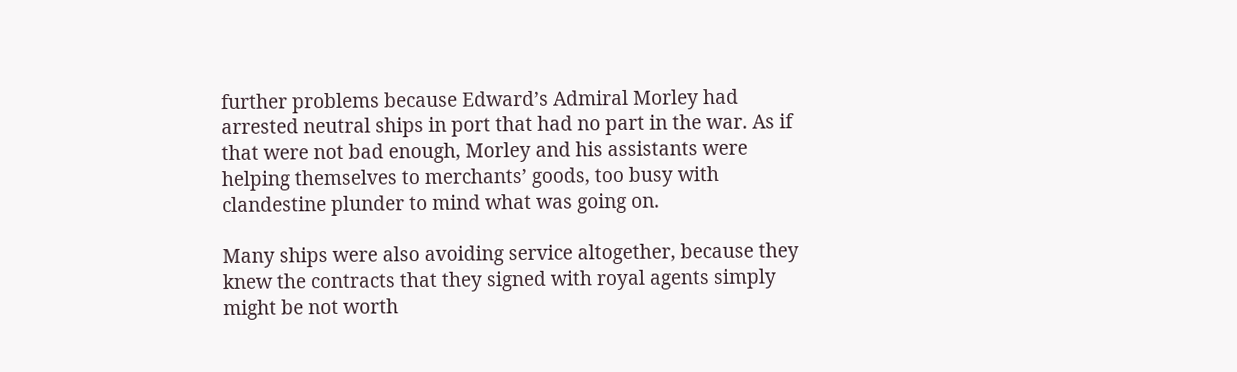further problems because Edward’s Admiral Morley had arrested neutral ships in port that had no part in the war. As if that were not bad enough, Morley and his assistants were helping themselves to merchants’ goods, too busy with clandestine plunder to mind what was going on.

Many ships were also avoiding service altogether, because they knew the contracts that they signed with royal agents simply might be not worth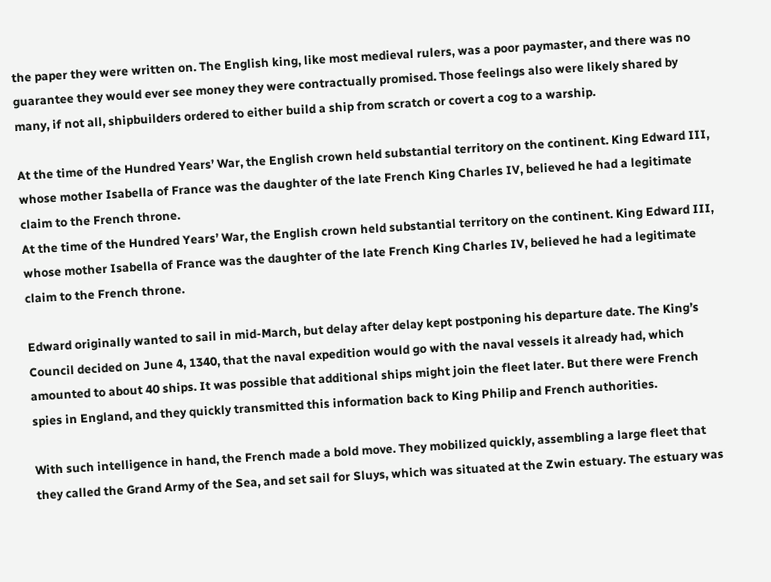the paper they were written on. The English king, like most medieval rulers, was a poor paymaster, and there was no guarantee they would ever see money they were contractually promised. Those feelings also were likely shared by many, if not all, shipbuilders ordered to either build a ship from scratch or covert a cog to a warship.

At the time of the Hundred Years’ War, the English crown held substantial territory on the continent. King Edward III, whose mother Isabella of France was the daughter of the late French King Charles IV, believed he had a legitimate claim to the French throne.
At the time of the Hundred Years’ War, the English crown held substantial territory on the continent. King Edward III, whose mother Isabella of France was the daughter of the late French King Charles IV, believed he had a legitimate claim to the French throne.

Edward originally wanted to sail in mid-March, but delay after delay kept postponing his departure date. The King’s Council decided on June 4, 1340, that the naval expedition would go with the naval vessels it already had, which amounted to about 40 ships. It was possible that additional ships might join the fleet later. But there were French spies in England, and they quickly transmitted this information back to King Philip and French authorities.

With such intelligence in hand, the French made a bold move. They mobilized quickly, assembling a large fleet that they called the Grand Army of the Sea, and set sail for Sluys, which was situated at the Zwin estuary. The estuary was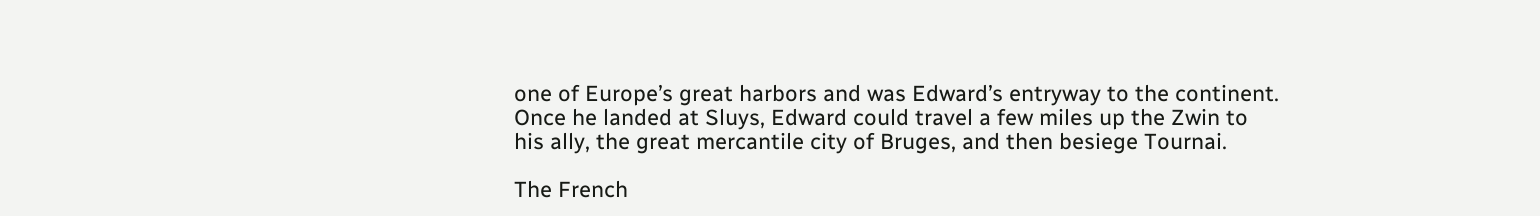one of Europe’s great harbors and was Edward’s entryway to the continent. Once he landed at Sluys, Edward could travel a few miles up the Zwin to his ally, the great mercantile city of Bruges, and then besiege Tournai.

The French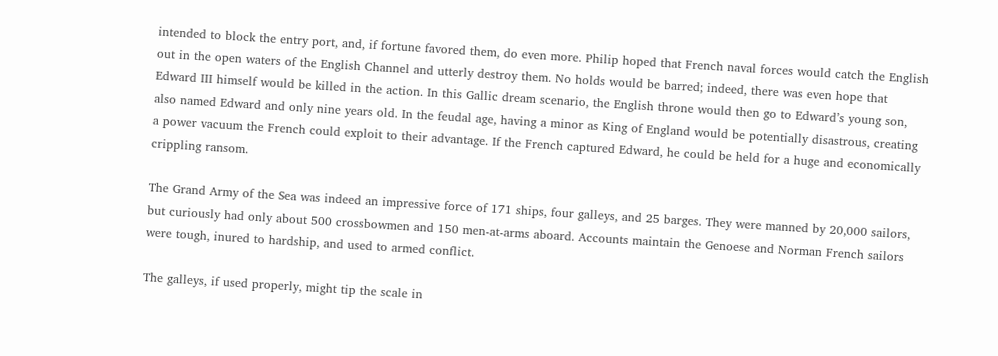intended to block the entry port, and, if fortune favored them, do even more. Philip hoped that French naval forces would catch the English out in the open waters of the English Channel and utterly destroy them. No holds would be barred; indeed, there was even hope that Edward III himself would be killed in the action. In this Gallic dream scenario, the English throne would then go to Edward’s young son, also named Edward and only nine years old. In the feudal age, having a minor as King of England would be potentially disastrous, creating a power vacuum the French could exploit to their advantage. If the French captured Edward, he could be held for a huge and economically crippling ransom.

The Grand Army of the Sea was indeed an impressive force of 171 ships, four galleys, and 25 barges. They were manned by 20,000 sailors, but curiously had only about 500 crossbowmen and 150 men-at-arms aboard. Accounts maintain the Genoese and Norman French sailors were tough, inured to hardship, and used to armed conflict.

The galleys, if used properly, might tip the scale in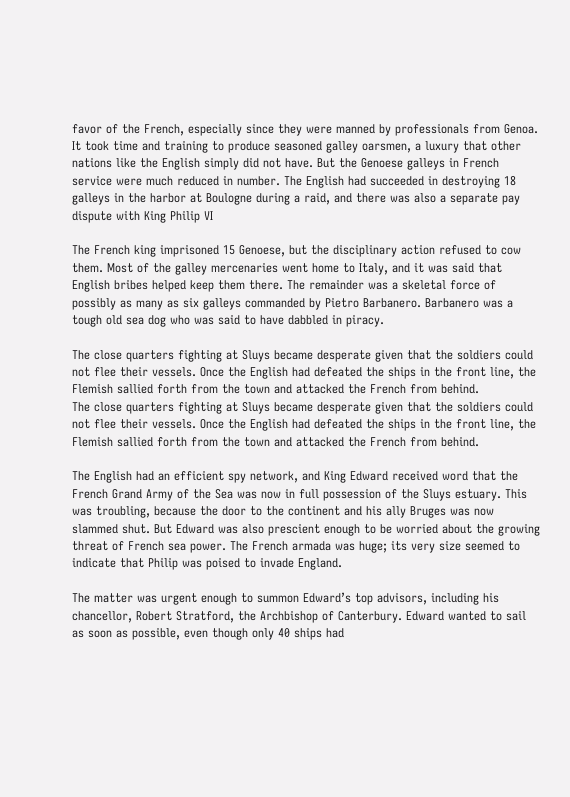favor of the French, especially since they were manned by professionals from Genoa. It took time and training to produce seasoned galley oarsmen, a luxury that other nations like the English simply did not have. But the Genoese galleys in French service were much reduced in number. The English had succeeded in destroying 18 galleys in the harbor at Boulogne during a raid, and there was also a separate pay dispute with King Philip VI

The French king imprisoned 15 Genoese, but the disciplinary action refused to cow them. Most of the galley mercenaries went home to Italy, and it was said that English bribes helped keep them there. The remainder was a skeletal force of possibly as many as six galleys commanded by Pietro Barbanero. Barbanero was a tough old sea dog who was said to have dabbled in piracy.

The close quarters fighting at Sluys became desperate given that the soldiers could not flee their vessels. Once the English had defeated the ships in the front line, the Flemish sallied forth from the town and attacked the French from behind.
The close quarters fighting at Sluys became desperate given that the soldiers could not flee their vessels. Once the English had defeated the ships in the front line, the Flemish sallied forth from the town and attacked the French from behind.

The English had an efficient spy network, and King Edward received word that the French Grand Army of the Sea was now in full possession of the Sluys estuary. This was troubling, because the door to the continent and his ally Bruges was now slammed shut. But Edward was also prescient enough to be worried about the growing threat of French sea power. The French armada was huge; its very size seemed to indicate that Philip was poised to invade England.

The matter was urgent enough to summon Edward’s top advisors, including his chancellor, Robert Stratford, the Archbishop of Canterbury. Edward wanted to sail as soon as possible, even though only 40 ships had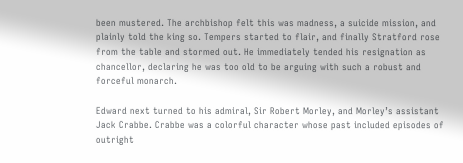been mustered. The archbishop felt this was madness, a suicide mission, and plainly told the king so. Tempers started to flair, and finally Stratford rose from the table and stormed out. He immediately tended his resignation as chancellor, declaring he was too old to be arguing with such a robust and forceful monarch.

Edward next turned to his admiral, Sir Robert Morley, and Morley’s assistant Jack Crabbe. Crabbe was a colorful character whose past included episodes of outright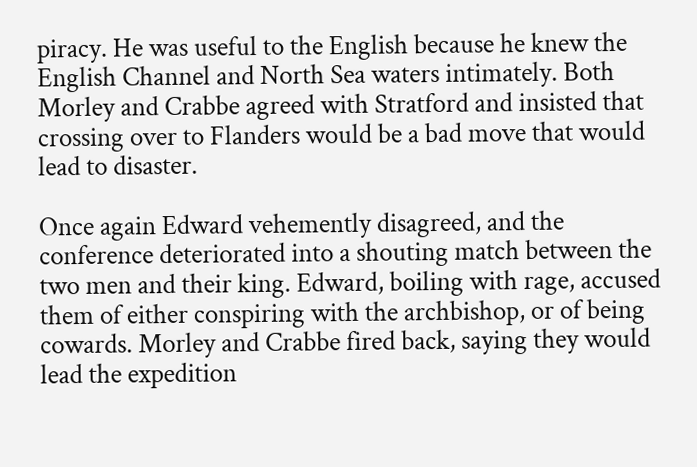piracy. He was useful to the English because he knew the English Channel and North Sea waters intimately. Both Morley and Crabbe agreed with Stratford and insisted that crossing over to Flanders would be a bad move that would lead to disaster.

Once again Edward vehemently disagreed, and the conference deteriorated into a shouting match between the two men and their king. Edward, boiling with rage, accused them of either conspiring with the archbishop, or of being cowards. Morley and Crabbe fired back, saying they would lead the expedition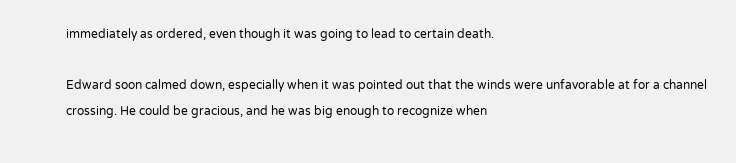immediately as ordered, even though it was going to lead to certain death.

Edward soon calmed down, especially when it was pointed out that the winds were unfavorable at for a channel crossing. He could be gracious, and he was big enough to recognize when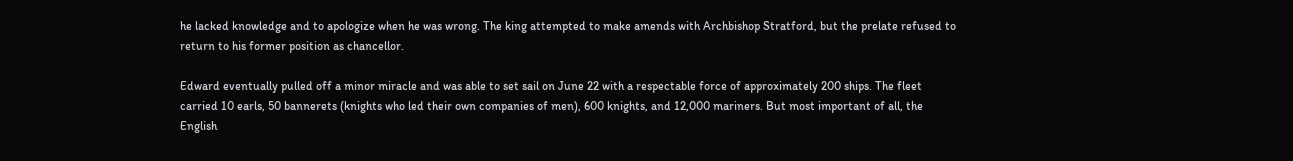he lacked knowledge and to apologize when he was wrong. The king attempted to make amends with Archbishop Stratford, but the prelate refused to return to his former position as chancellor.

Edward eventually pulled off a minor miracle and was able to set sail on June 22 with a respectable force of approximately 200 ships. The fleet carried 10 earls, 50 bannerets (knights who led their own companies of men), 600 knights, and 12,000 mariners. But most important of all, the English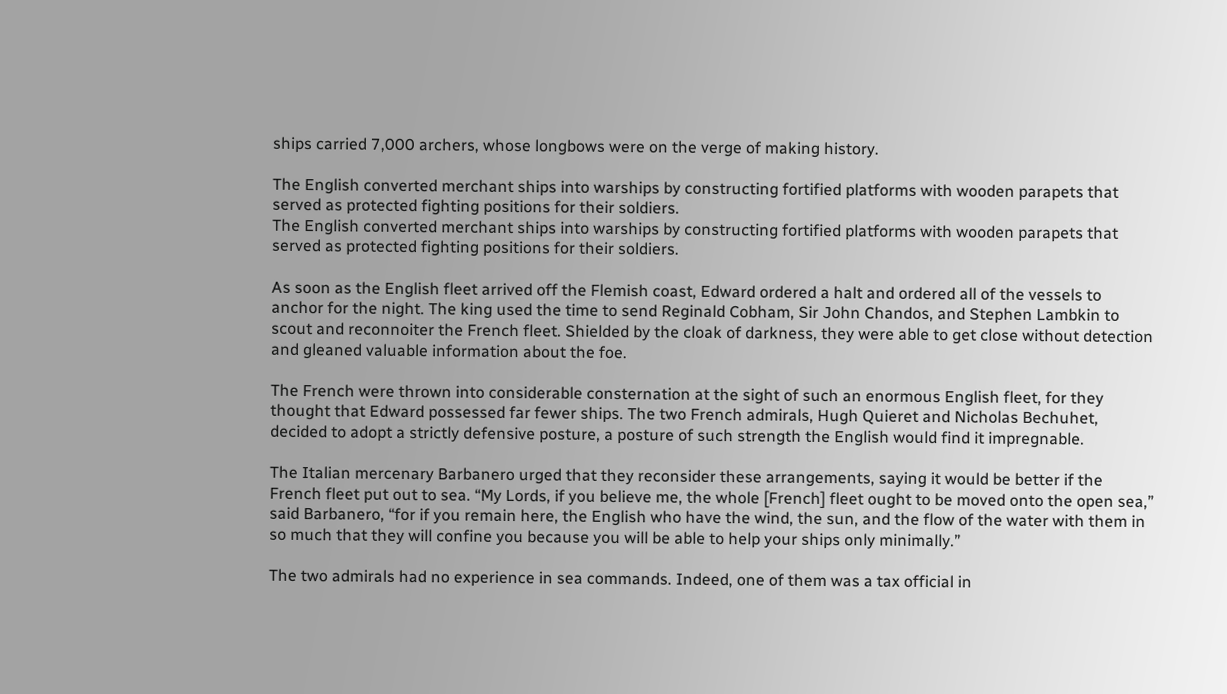ships carried 7,000 archers, whose longbows were on the verge of making history.

The English converted merchant ships into warships by constructing fortified platforms with wooden parapets that served as protected fighting positions for their soldiers.
The English converted merchant ships into warships by constructing fortified platforms with wooden parapets that served as protected fighting positions for their soldiers.

As soon as the English fleet arrived off the Flemish coast, Edward ordered a halt and ordered all of the vessels to anchor for the night. The king used the time to send Reginald Cobham, Sir John Chandos, and Stephen Lambkin to scout and reconnoiter the French fleet. Shielded by the cloak of darkness, they were able to get close without detection and gleaned valuable information about the foe.

The French were thrown into considerable consternation at the sight of such an enormous English fleet, for they thought that Edward possessed far fewer ships. The two French admirals, Hugh Quieret and Nicholas Bechuhet, decided to adopt a strictly defensive posture, a posture of such strength the English would find it impregnable.

The Italian mercenary Barbanero urged that they reconsider these arrangements, saying it would be better if the French fleet put out to sea. “My Lords, if you believe me, the whole [French] fleet ought to be moved onto the open sea,” said Barbanero, “for if you remain here, the English who have the wind, the sun, and the flow of the water with them in so much that they will confine you because you will be able to help your ships only minimally.”

The two admirals had no experience in sea commands. Indeed, one of them was a tax official in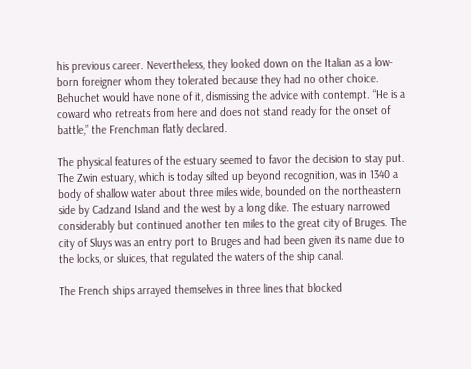his previous career. Nevertheless, they looked down on the Italian as a low-born foreigner whom they tolerated because they had no other choice. Behuchet would have none of it, dismissing the advice with contempt. “He is a coward who retreats from here and does not stand ready for the onset of battle,” the Frenchman flatly declared.

The physical features of the estuary seemed to favor the decision to stay put. The Zwin estuary, which is today silted up beyond recognition, was in 1340 a body of shallow water about three miles wide, bounded on the northeastern side by Cadzand Island and the west by a long dike. The estuary narrowed considerably but continued another ten miles to the great city of Bruges. The city of Sluys was an entry port to Bruges and had been given its name due to the locks, or sluices, that regulated the waters of the ship canal.

The French ships arrayed themselves in three lines that blocked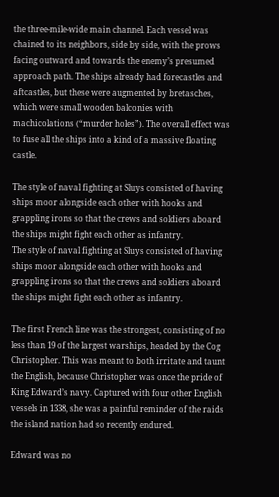the three-mile-wide main channel. Each vessel was chained to its neighbors, side by side, with the prows facing outward and towards the enemy’s presumed approach path. The ships already had forecastles and aftcastles, but these were augmented by bretasches, which were small wooden balconies with machicolations (“murder holes”). The overall effect was to fuse all the ships into a kind of a massive floating castle.

The style of naval fighting at Sluys consisted of having ships moor alongside each other with hooks and grappling irons so that the crews and soldiers aboard the ships might fight each other as infantry.
The style of naval fighting at Sluys consisted of having ships moor alongside each other with hooks and grappling irons so that the crews and soldiers aboard the ships might fight each other as infantry.

The first French line was the strongest, consisting of no less than 19 of the largest warships, headed by the Cog Christopher. This was meant to both irritate and taunt the English, because Christopher was once the pride of King Edward’s navy. Captured with four other English vessels in 1338, she was a painful reminder of the raids the island nation had so recently endured.

Edward was no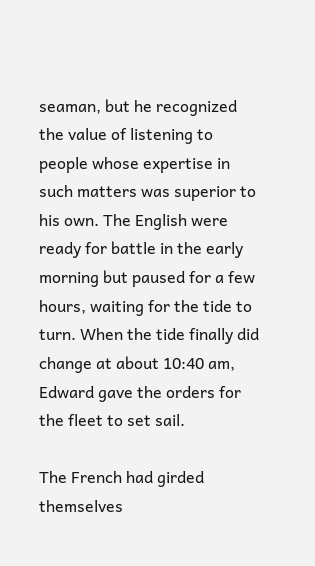seaman, but he recognized the value of listening to people whose expertise in such matters was superior to his own. The English were ready for battle in the early morning but paused for a few hours, waiting for the tide to turn. When the tide finally did change at about 10:40 am, Edward gave the orders for the fleet to set sail.

The French had girded themselves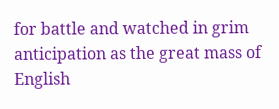for battle and watched in grim anticipation as the great mass of English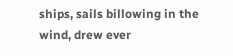ships, sails billowing in the wind, drew ever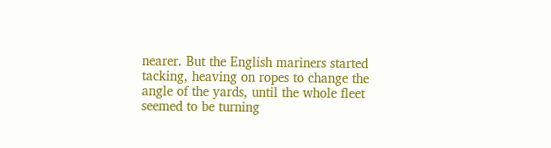nearer. But the English mariners started tacking, heaving on ropes to change the angle of the yards, until the whole fleet seemed to be turning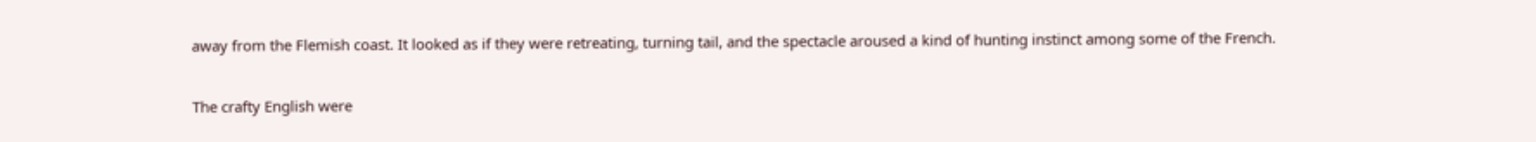away from the Flemish coast. It looked as if they were retreating, turning tail, and the spectacle aroused a kind of hunting instinct among some of the French.

The crafty English were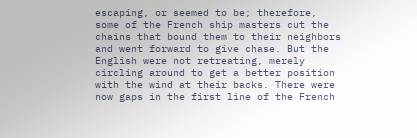escaping, or seemed to be; therefore, some of the French ship masters cut the chains that bound them to their neighbors and went forward to give chase. But the English were not retreating, merely circling around to get a better position with the wind at their backs. There were now gaps in the first line of the French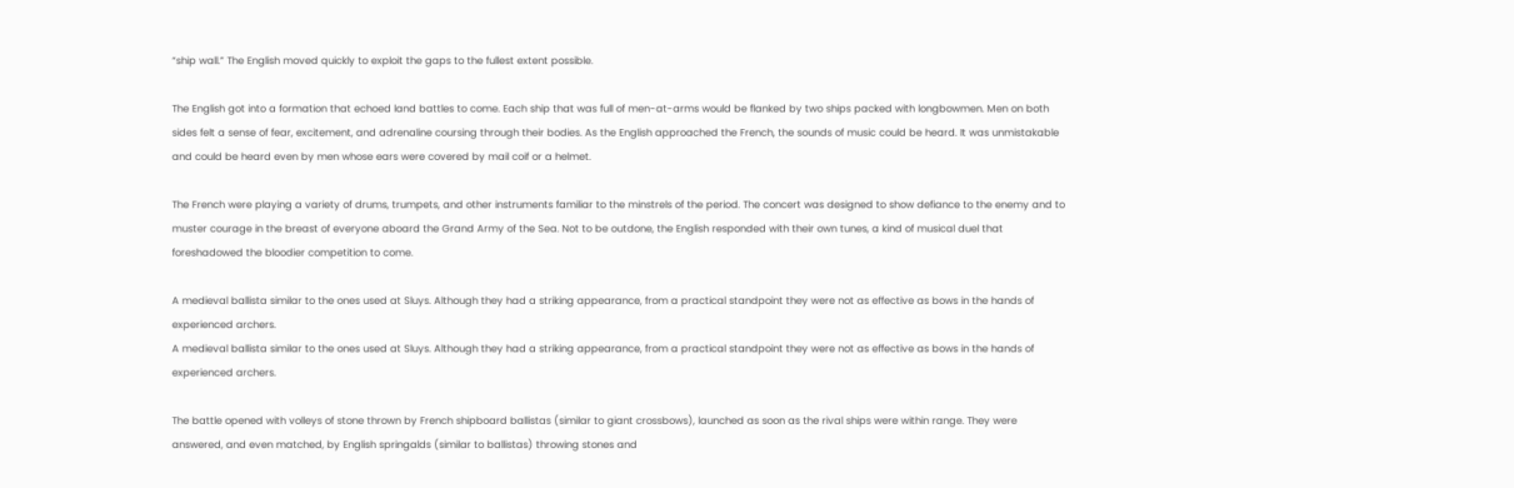“ship wall.” The English moved quickly to exploit the gaps to the fullest extent possible.

The English got into a formation that echoed land battles to come. Each ship that was full of men-at-arms would be flanked by two ships packed with longbowmen. Men on both sides felt a sense of fear, excitement, and adrenaline coursing through their bodies. As the English approached the French, the sounds of music could be heard. It was unmistakable and could be heard even by men whose ears were covered by mail coif or a helmet.

The French were playing a variety of drums, trumpets, and other instruments familiar to the minstrels of the period. The concert was designed to show defiance to the enemy and to muster courage in the breast of everyone aboard the Grand Army of the Sea. Not to be outdone, the English responded with their own tunes, a kind of musical duel that foreshadowed the bloodier competition to come.

A medieval ballista similar to the ones used at Sluys. Although they had a striking appearance, from a practical standpoint they were not as effective as bows in the hands of experienced archers.
A medieval ballista similar to the ones used at Sluys. Although they had a striking appearance, from a practical standpoint they were not as effective as bows in the hands of experienced archers.

The battle opened with volleys of stone thrown by French shipboard ballistas (similar to giant crossbows), launched as soon as the rival ships were within range. They were answered, and even matched, by English springalds (similar to ballistas) throwing stones and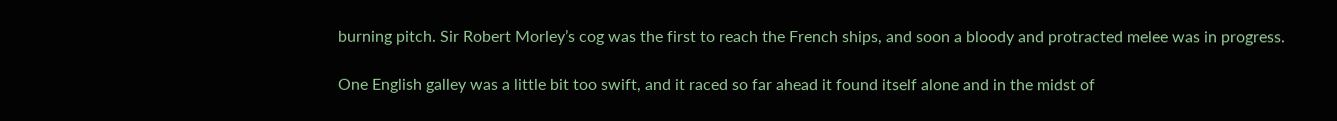burning pitch. Sir Robert Morley’s cog was the first to reach the French ships, and soon a bloody and protracted melee was in progress.

One English galley was a little bit too swift, and it raced so far ahead it found itself alone and in the midst of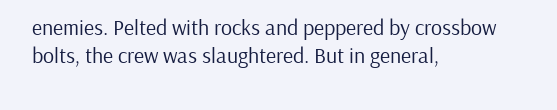enemies. Pelted with rocks and peppered by crossbow bolts, the crew was slaughtered. But in general,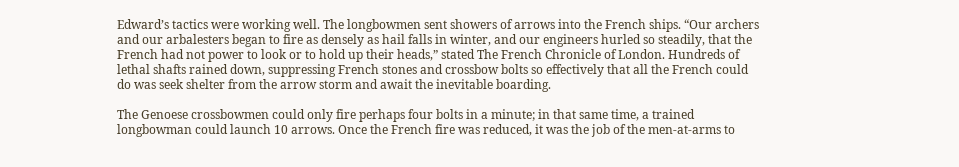Edward’s tactics were working well. The longbowmen sent showers of arrows into the French ships. “Our archers and our arbalesters began to fire as densely as hail falls in winter, and our engineers hurled so steadily, that the French had not power to look or to hold up their heads,” stated The French Chronicle of London. Hundreds of lethal shafts rained down, suppressing French stones and crossbow bolts so effectively that all the French could do was seek shelter from the arrow storm and await the inevitable boarding.

The Genoese crossbowmen could only fire perhaps four bolts in a minute; in that same time, a trained longbowman could launch 10 arrows. Once the French fire was reduced, it was the job of the men-at-arms to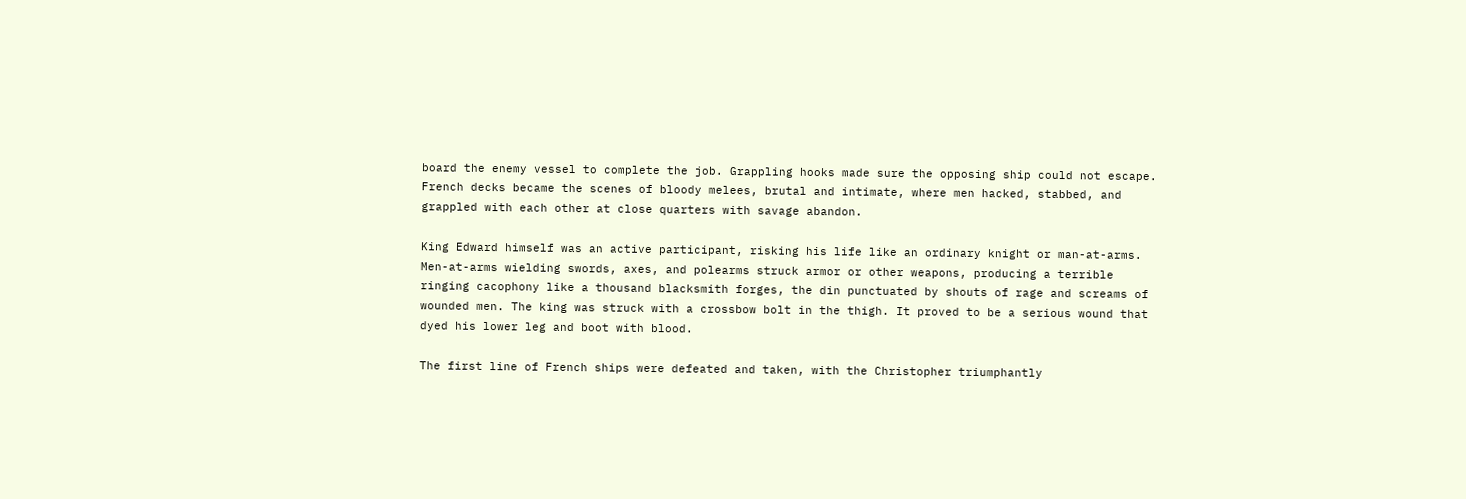board the enemy vessel to complete the job. Grappling hooks made sure the opposing ship could not escape. French decks became the scenes of bloody melees, brutal and intimate, where men hacked, stabbed, and grappled with each other at close quarters with savage abandon.

King Edward himself was an active participant, risking his life like an ordinary knight or man-at-arms. Men-at-arms wielding swords, axes, and polearms struck armor or other weapons, producing a terrible ringing cacophony like a thousand blacksmith forges, the din punctuated by shouts of rage and screams of wounded men. The king was struck with a crossbow bolt in the thigh. It proved to be a serious wound that dyed his lower leg and boot with blood.

The first line of French ships were defeated and taken, with the Christopher triumphantly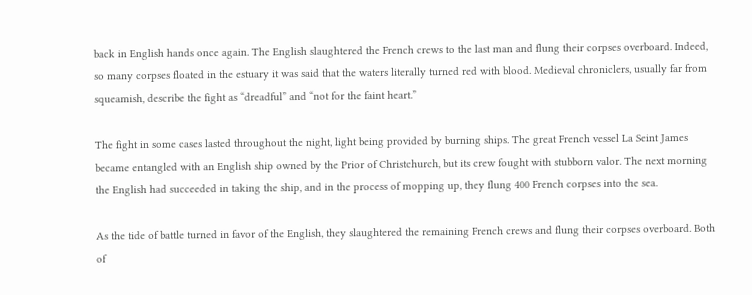back in English hands once again. The English slaughtered the French crews to the last man and flung their corpses overboard. Indeed, so many corpses floated in the estuary it was said that the waters literally turned red with blood. Medieval chroniclers, usually far from squeamish, describe the fight as “dreadful” and “not for the faint heart.”

The fight in some cases lasted throughout the night, light being provided by burning ships. The great French vessel La Seint James became entangled with an English ship owned by the Prior of Christchurch, but its crew fought with stubborn valor. The next morning the English had succeeded in taking the ship, and in the process of mopping up, they flung 400 French corpses into the sea.

As the tide of battle turned in favor of the English, they slaughtered the remaining French crews and flung their corpses overboard. Both of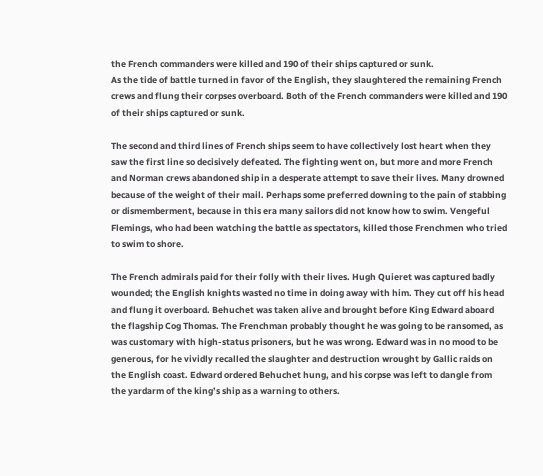the French commanders were killed and 190 of their ships captured or sunk.
As the tide of battle turned in favor of the English, they slaughtered the remaining French crews and flung their corpses overboard. Both of the French commanders were killed and 190 of their ships captured or sunk.

The second and third lines of French ships seem to have collectively lost heart when they saw the first line so decisively defeated. The fighting went on, but more and more French and Norman crews abandoned ship in a desperate attempt to save their lives. Many drowned because of the weight of their mail. Perhaps some preferred downing to the pain of stabbing or dismemberment, because in this era many sailors did not know how to swim. Vengeful Flemings, who had been watching the battle as spectators, killed those Frenchmen who tried to swim to shore.

The French admirals paid for their folly with their lives. Hugh Quieret was captured badly wounded; the English knights wasted no time in doing away with him. They cut off his head and flung it overboard. Behuchet was taken alive and brought before King Edward aboard the flagship Cog Thomas. The Frenchman probably thought he was going to be ransomed, as was customary with high-status prisoners, but he was wrong. Edward was in no mood to be generous, for he vividly recalled the slaughter and destruction wrought by Gallic raids on the English coast. Edward ordered Behuchet hung, and his corpse was left to dangle from the yardarm of the king’s ship as a warning to others.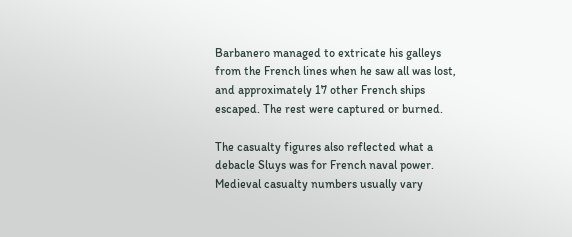Barbanero managed to extricate his galleys from the French lines when he saw all was lost, and approximately 17 other French ships escaped. The rest were captured or burned.

The casualty figures also reflected what a debacle Sluys was for French naval power. Medieval casualty numbers usually vary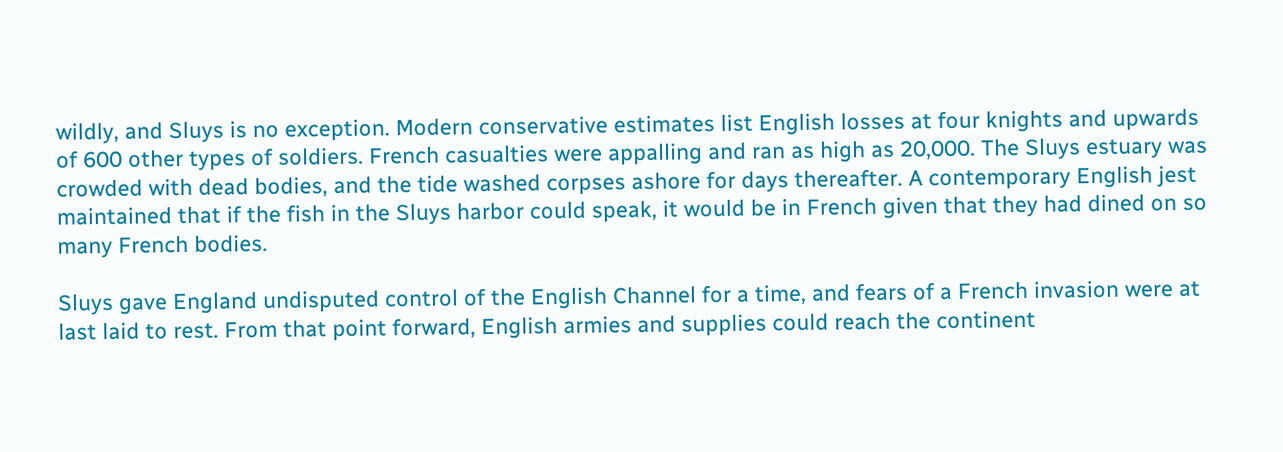wildly, and Sluys is no exception. Modern conservative estimates list English losses at four knights and upwards of 600 other types of soldiers. French casualties were appalling and ran as high as 20,000. The Sluys estuary was crowded with dead bodies, and the tide washed corpses ashore for days thereafter. A contemporary English jest maintained that if the fish in the Sluys harbor could speak, it would be in French given that they had dined on so many French bodies.

Sluys gave England undisputed control of the English Channel for a time, and fears of a French invasion were at last laid to rest. From that point forward, English armies and supplies could reach the continent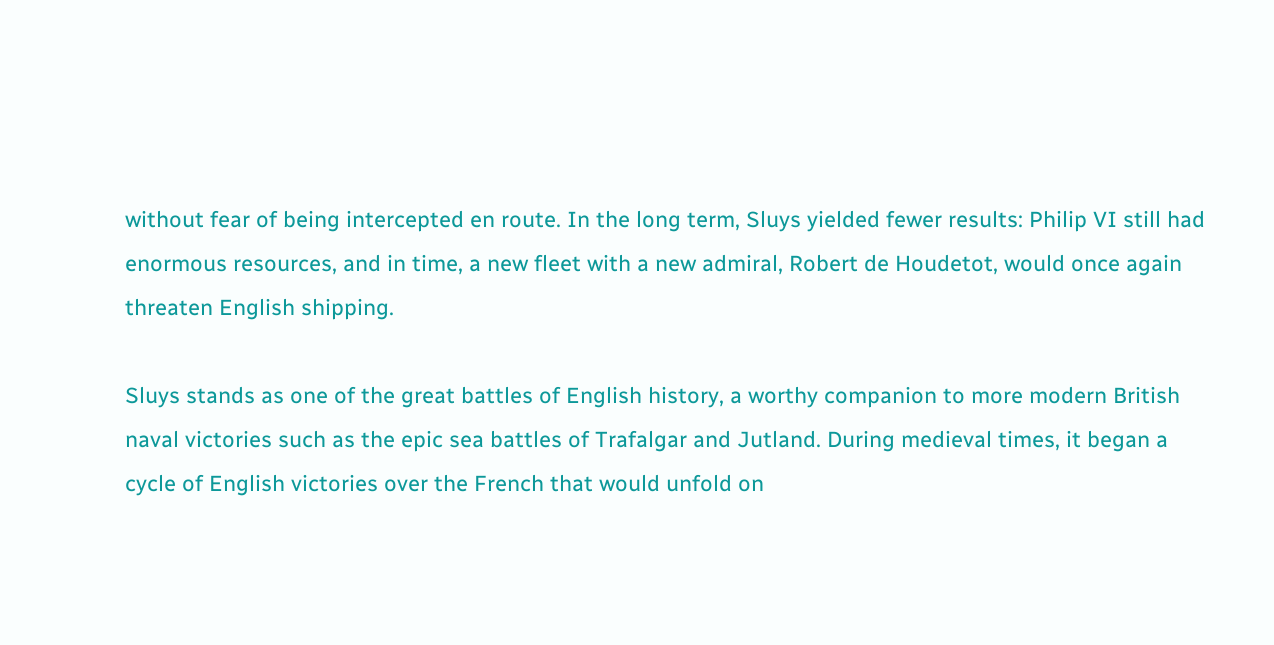without fear of being intercepted en route. In the long term, Sluys yielded fewer results: Philip VI still had enormous resources, and in time, a new fleet with a new admiral, Robert de Houdetot, would once again threaten English shipping.

Sluys stands as one of the great battles of English history, a worthy companion to more modern British naval victories such as the epic sea battles of Trafalgar and Jutland. During medieval times, it began a cycle of English victories over the French that would unfold on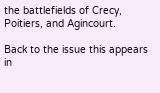the battlefields of Crecy, Poitiers, and Agincourt.

Back to the issue this appears in